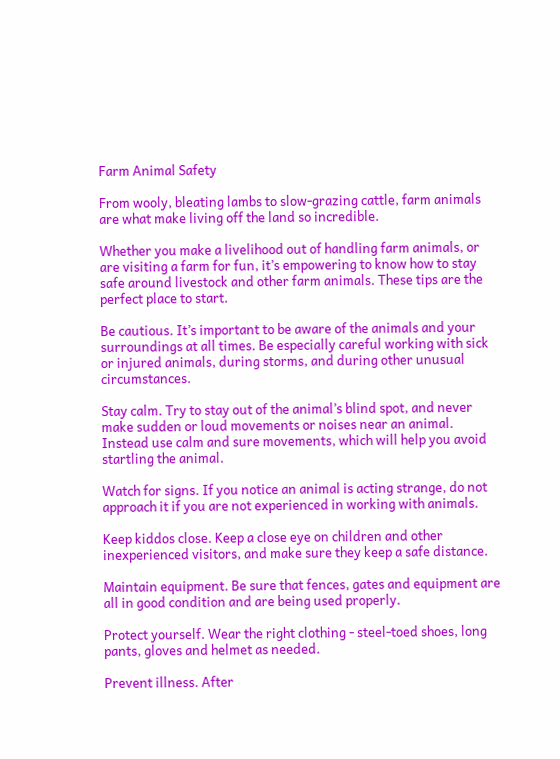Farm Animal Safety

From wooly, bleating lambs to slow-grazing cattle, farm animals are what make living off the land so incredible.

Whether you make a livelihood out of handling farm animals, or are visiting a farm for fun, it’s empowering to know how to stay safe around livestock and other farm animals. These tips are the perfect place to start.

Be cautious. It’s important to be aware of the animals and your surroundings at all times. Be especially careful working with sick or injured animals, during storms, and during other unusual circumstances.

Stay calm. Try to stay out of the animal’s blind spot, and never make sudden or loud movements or noises near an animal. Instead use calm and sure movements, which will help you avoid startling the animal.

Watch for signs. If you notice an animal is acting strange, do not approach it if you are not experienced in working with animals.

Keep kiddos close. Keep a close eye on children and other inexperienced visitors, and make sure they keep a safe distance.

Maintain equipment. Be sure that fences, gates and equipment are all in good condition and are being used properly.

Protect yourself. Wear the right clothing - steel-toed shoes, long pants, gloves and helmet as needed.

Prevent illness. After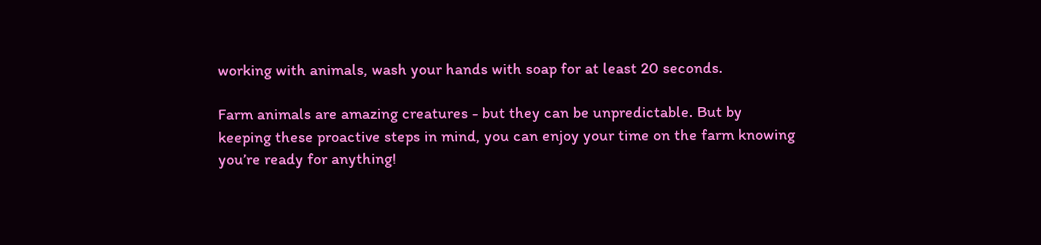working with animals, wash your hands with soap for at least 20 seconds.

Farm animals are amazing creatures - but they can be unpredictable. But by keeping these proactive steps in mind, you can enjoy your time on the farm knowing you’re ready for anything!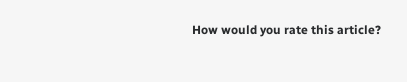How would you rate this article?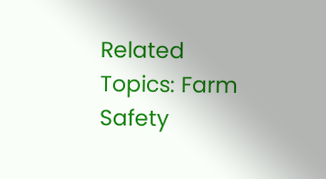Related Topics: Farm Safety